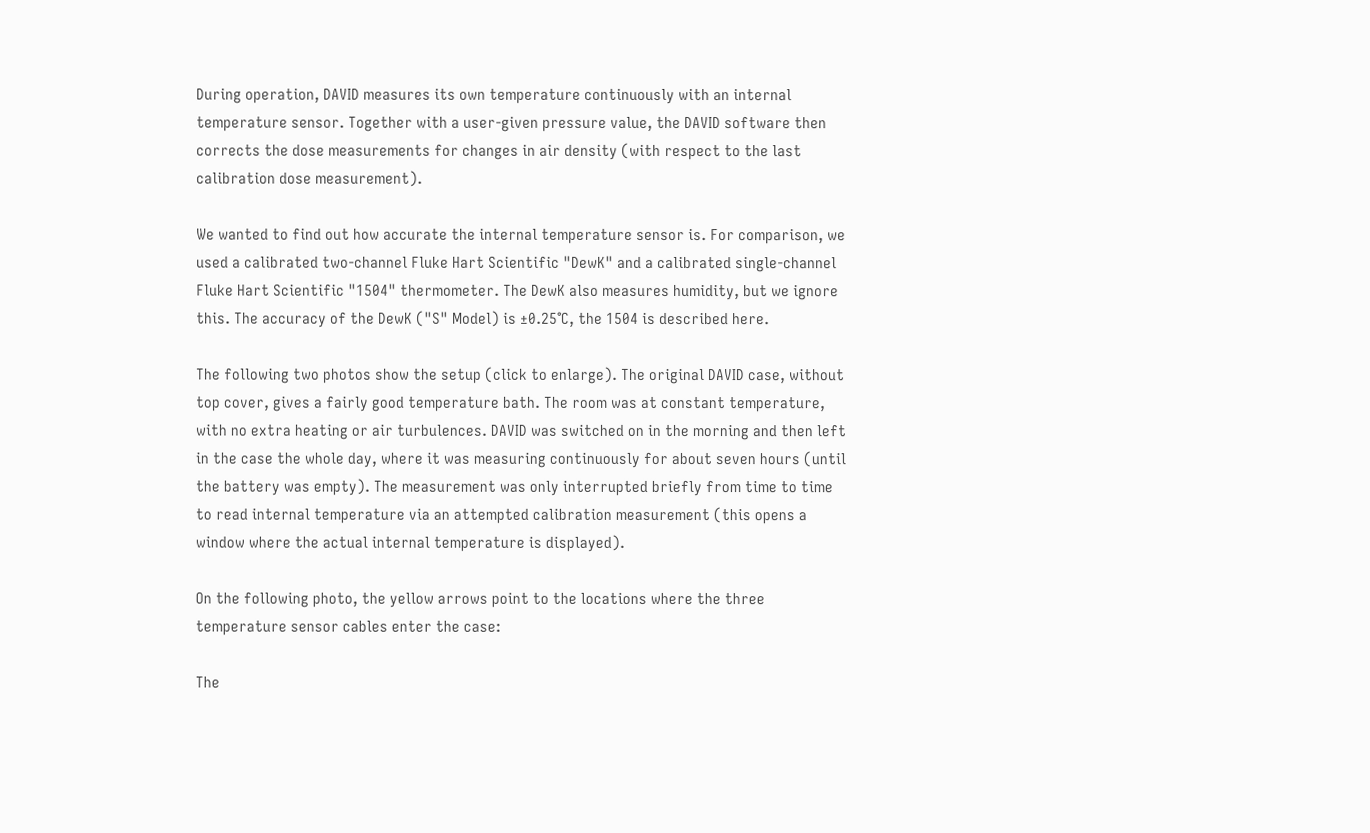During operation, DAVID measures its own temperature continuously with an internal temperature sensor. Together with a user-given pressure value, the DAVID software then corrects the dose measurements for changes in air density (with respect to the last calibration dose measurement).

We wanted to find out how accurate the internal temperature sensor is. For comparison, we used a calibrated two-channel Fluke Hart Scientific "DewK" and a calibrated single-channel Fluke Hart Scientific "1504" thermometer. The DewK also measures humidity, but we ignore this. The accuracy of the DewK ("S" Model) is ±0.25°C, the 1504 is described here.

The following two photos show the setup (click to enlarge). The original DAVID case, without top cover, gives a fairly good temperature bath. The room was at constant temperature, with no extra heating or air turbulences. DAVID was switched on in the morning and then left in the case the whole day, where it was measuring continuously for about seven hours (until the battery was empty). The measurement was only interrupted briefly from time to time to read internal temperature via an attempted calibration measurement (this opens a window where the actual internal temperature is displayed).

On the following photo, the yellow arrows point to the locations where the three temperature sensor cables enter the case:

The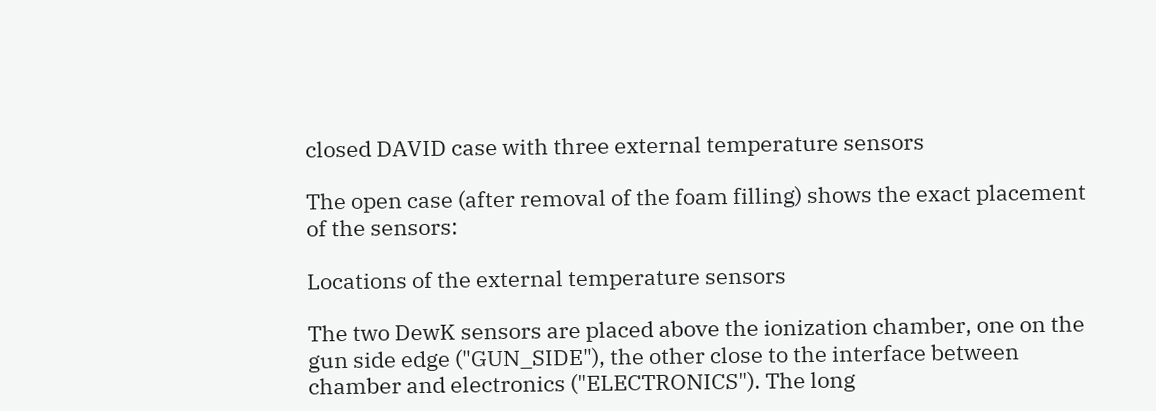closed DAVID case with three external temperature sensors

The open case (after removal of the foam filling) shows the exact placement of the sensors:

Locations of the external temperature sensors

The two DewK sensors are placed above the ionization chamber, one on the gun side edge ("GUN_SIDE"), the other close to the interface between chamber and electronics ("ELECTRONICS"). The long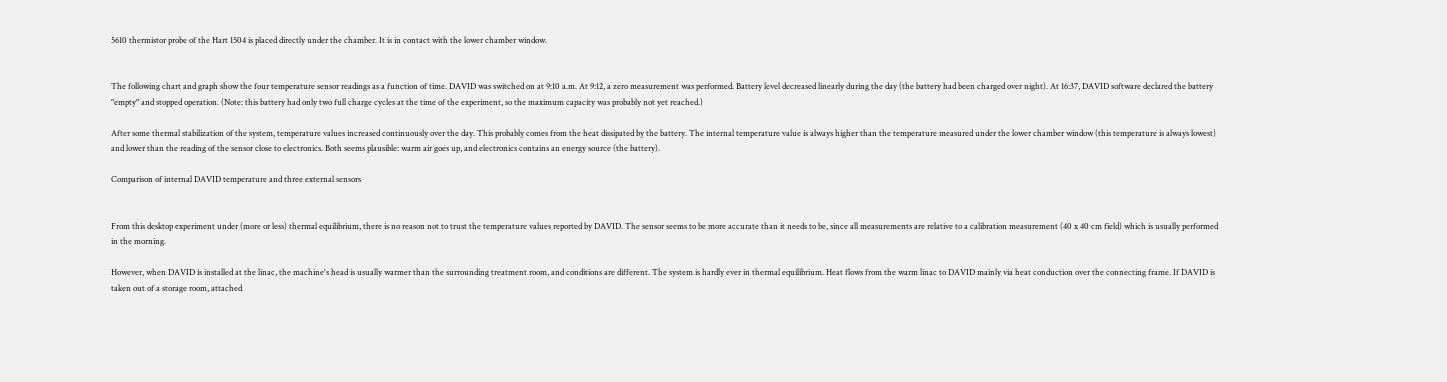5610 thermistor probe of the Hart 1504 is placed directly under the chamber. It is in contact with the lower chamber window.


The following chart and graph show the four temperature sensor readings as a function of time. DAVID was switched on at 9:10 a.m. At 9:12, a zero measurement was performed. Battery level decreased linearly during the day (the battery had been charged over night). At 16:37, DAVID software declared the battery "empty" and stopped operation. (Note: this battery had only two full charge cycles at the time of the experiment, so the maximum capacity was probably not yet reached.)

After some thermal stabilization of the system, temperature values increased continuously over the day. This probably comes from the heat dissipated by the battery. The internal temperature value is always higher than the temperature measured under the lower chamber window (this temperature is always lowest) and lower than the reading of the sensor close to electronics. Both seems plausible: warm air goes up, and electronics contains an energy source (the battery).

Comparison of internal DAVID temperature and three external sensors


From this desktop experiment under (more or less) thermal equilibrium, there is no reason not to trust the temperature values reported by DAVID. The sensor seems to be more accurate than it needs to be, since all measurements are relative to a calibration measurement (40 x 40 cm field) which is usually performed in the morning.

However, when DAVID is installed at the linac, the machine's head is usually warmer than the surrounding treatment room, and conditions are different. The system is hardly ever in thermal equilibrium. Heat flows from the warm linac to DAVID mainly via heat conduction over the connecting frame. If DAVID is taken out of a storage room, attached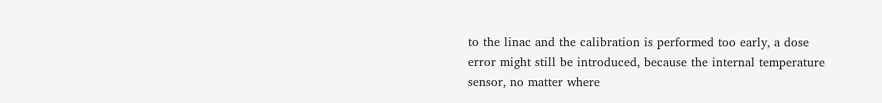to the linac and the calibration is performed too early, a dose error might still be introduced, because the internal temperature sensor, no matter where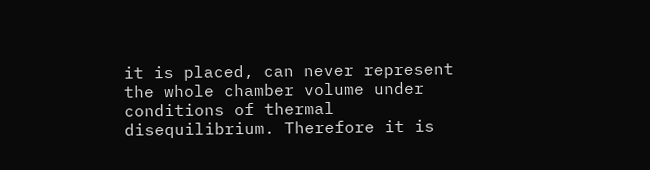it is placed, can never represent the whole chamber volume under conditions of thermal disequilibrium. Therefore it is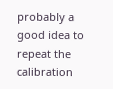probably a good idea to repeat the calibration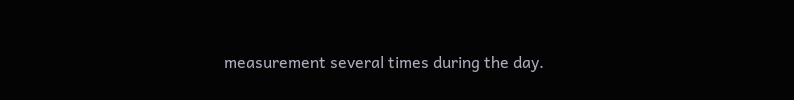measurement several times during the day.